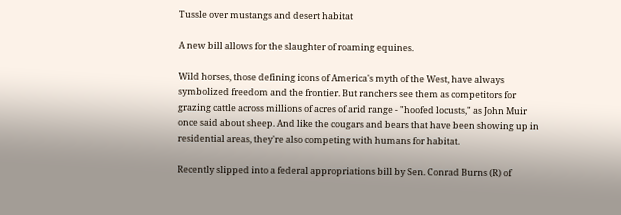Tussle over mustangs and desert habitat

A new bill allows for the slaughter of roaming equines.

Wild horses, those defining icons of America's myth of the West, have always symbolized freedom and the frontier. But ranchers see them as competitors for grazing cattle across millions of acres of arid range - "hoofed locusts," as John Muir once said about sheep. And like the cougars and bears that have been showing up in residential areas, they're also competing with humans for habitat.

Recently slipped into a federal appropriations bill by Sen. Conrad Burns (R) of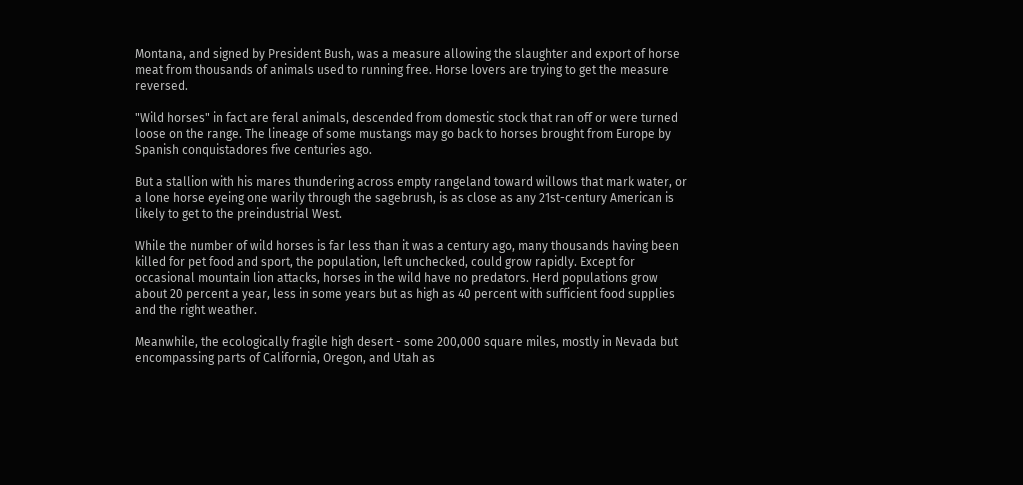Montana, and signed by President Bush, was a measure allowing the slaughter and export of horse meat from thousands of animals used to running free. Horse lovers are trying to get the measure reversed.

"Wild horses" in fact are feral animals, descended from domestic stock that ran off or were turned loose on the range. The lineage of some mustangs may go back to horses brought from Europe by Spanish conquistadores five centuries ago.

But a stallion with his mares thundering across empty rangeland toward willows that mark water, or a lone horse eyeing one warily through the sagebrush, is as close as any 21st-century American is likely to get to the preindustrial West.

While the number of wild horses is far less than it was a century ago, many thousands having been killed for pet food and sport, the population, left unchecked, could grow rapidly. Except for occasional mountain lion attacks, horses in the wild have no predators. Herd populations grow about 20 percent a year, less in some years but as high as 40 percent with sufficient food supplies and the right weather.

Meanwhile, the ecologically fragile high desert - some 200,000 square miles, mostly in Nevada but encompassing parts of California, Oregon, and Utah as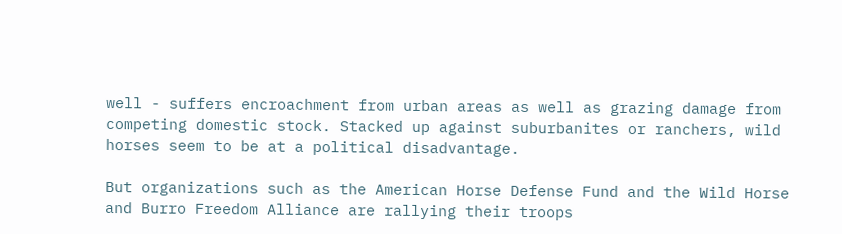well - suffers encroachment from urban areas as well as grazing damage from competing domestic stock. Stacked up against suburbanites or ranchers, wild horses seem to be at a political disadvantage.

But organizations such as the American Horse Defense Fund and the Wild Horse and Burro Freedom Alliance are rallying their troops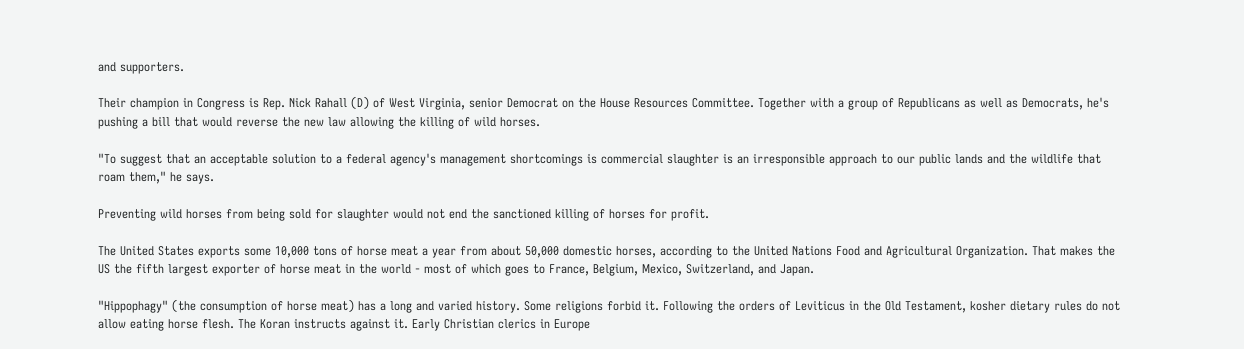and supporters.

Their champion in Congress is Rep. Nick Rahall (D) of West Virginia, senior Democrat on the House Resources Committee. Together with a group of Republicans as well as Democrats, he's pushing a bill that would reverse the new law allowing the killing of wild horses.

"To suggest that an acceptable solution to a federal agency's management shortcomings is commercial slaughter is an irresponsible approach to our public lands and the wildlife that roam them," he says.

Preventing wild horses from being sold for slaughter would not end the sanctioned killing of horses for profit.

The United States exports some 10,000 tons of horse meat a year from about 50,000 domestic horses, according to the United Nations Food and Agricultural Organization. That makes the US the fifth largest exporter of horse meat in the world - most of which goes to France, Belgium, Mexico, Switzerland, and Japan.

"Hippophagy" (the consumption of horse meat) has a long and varied history. Some religions forbid it. Following the orders of Leviticus in the Old Testament, kosher dietary rules do not allow eating horse flesh. The Koran instructs against it. Early Christian clerics in Europe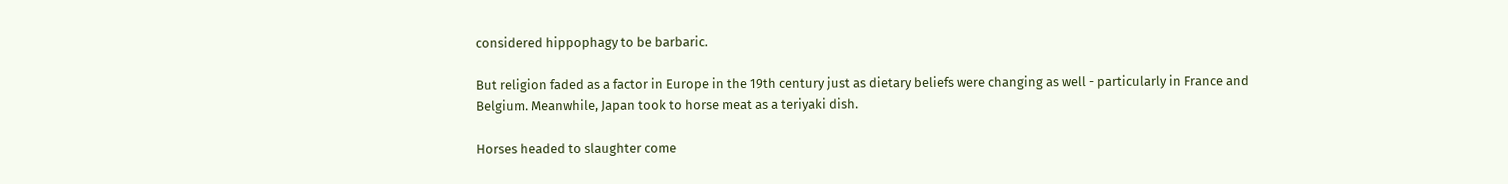considered hippophagy to be barbaric.

But religion faded as a factor in Europe in the 19th century just as dietary beliefs were changing as well - particularly in France and Belgium. Meanwhile, Japan took to horse meat as a teriyaki dish.

Horses headed to slaughter come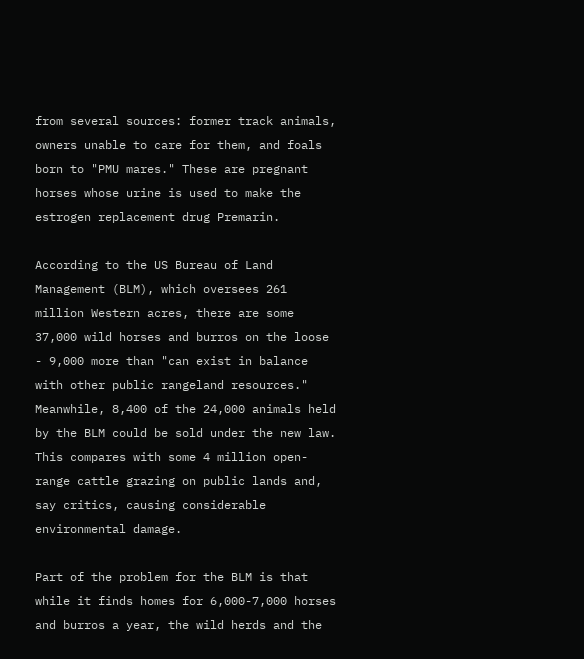from several sources: former track animals, owners unable to care for them, and foals born to "PMU mares." These are pregnant horses whose urine is used to make the estrogen replacement drug Premarin.

According to the US Bureau of Land Management (BLM), which oversees 261 million Western acres, there are some 37,000 wild horses and burros on the loose - 9,000 more than "can exist in balance with other public rangeland resources." Meanwhile, 8,400 of the 24,000 animals held by the BLM could be sold under the new law. This compares with some 4 million open-range cattle grazing on public lands and, say critics, causing considerable environmental damage.

Part of the problem for the BLM is that while it finds homes for 6,000-7,000 horses and burros a year, the wild herds and the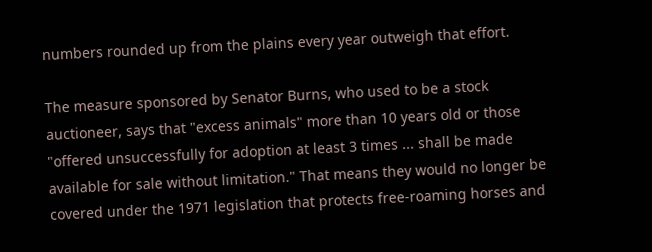numbers rounded up from the plains every year outweigh that effort.

The measure sponsored by Senator Burns, who used to be a stock auctioneer, says that "excess animals" more than 10 years old or those "offered unsuccessfully for adoption at least 3 times ... shall be made available for sale without limitation." That means they would no longer be covered under the 1971 legislation that protects free-roaming horses and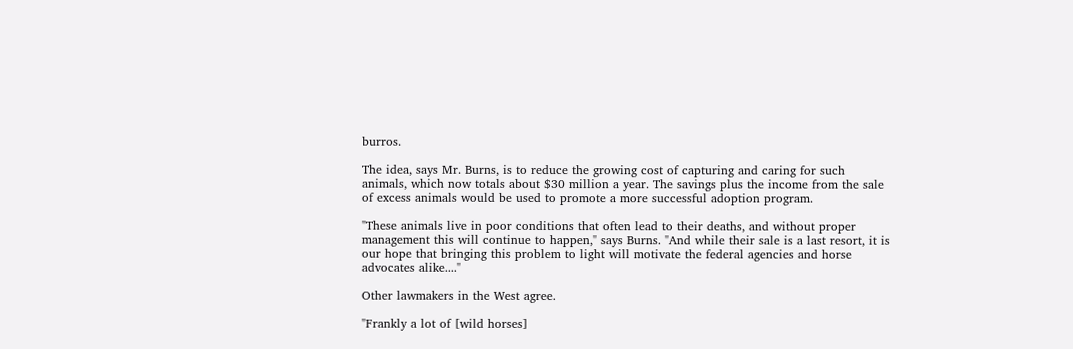burros.

The idea, says Mr. Burns, is to reduce the growing cost of capturing and caring for such animals, which now totals about $30 million a year. The savings plus the income from the sale of excess animals would be used to promote a more successful adoption program.

"These animals live in poor conditions that often lead to their deaths, and without proper management this will continue to happen," says Burns. "And while their sale is a last resort, it is our hope that bringing this problem to light will motivate the federal agencies and horse advocates alike...."

Other lawmakers in the West agree.

"Frankly a lot of [wild horses]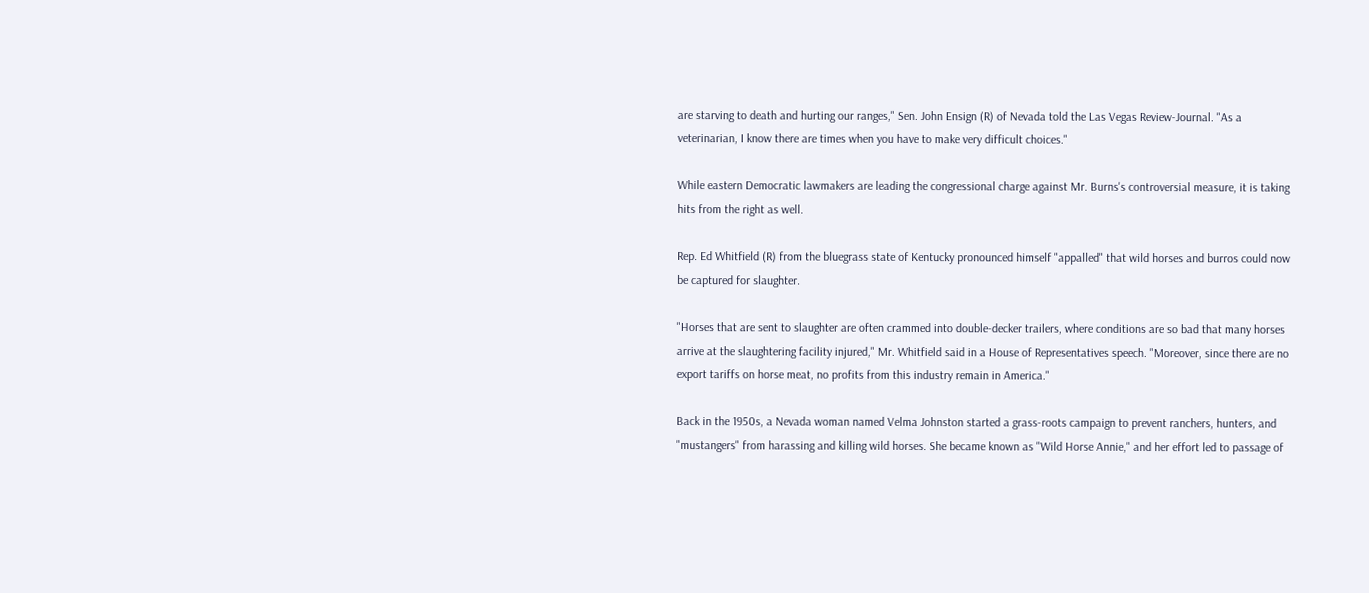are starving to death and hurting our ranges," Sen. John Ensign (R) of Nevada told the Las Vegas Review-Journal. "As a veterinarian, I know there are times when you have to make very difficult choices."

While eastern Democratic lawmakers are leading the congressional charge against Mr. Burns's controversial measure, it is taking hits from the right as well.

Rep. Ed Whitfield (R) from the bluegrass state of Kentucky pronounced himself "appalled" that wild horses and burros could now be captured for slaughter.

"Horses that are sent to slaughter are often crammed into double-decker trailers, where conditions are so bad that many horses arrive at the slaughtering facility injured," Mr. Whitfield said in a House of Representatives speech. "Moreover, since there are no export tariffs on horse meat, no profits from this industry remain in America."

Back in the 1950s, a Nevada woman named Velma Johnston started a grass-roots campaign to prevent ranchers, hunters, and "mustangers" from harassing and killing wild horses. She became known as "Wild Horse Annie," and her effort led to passage of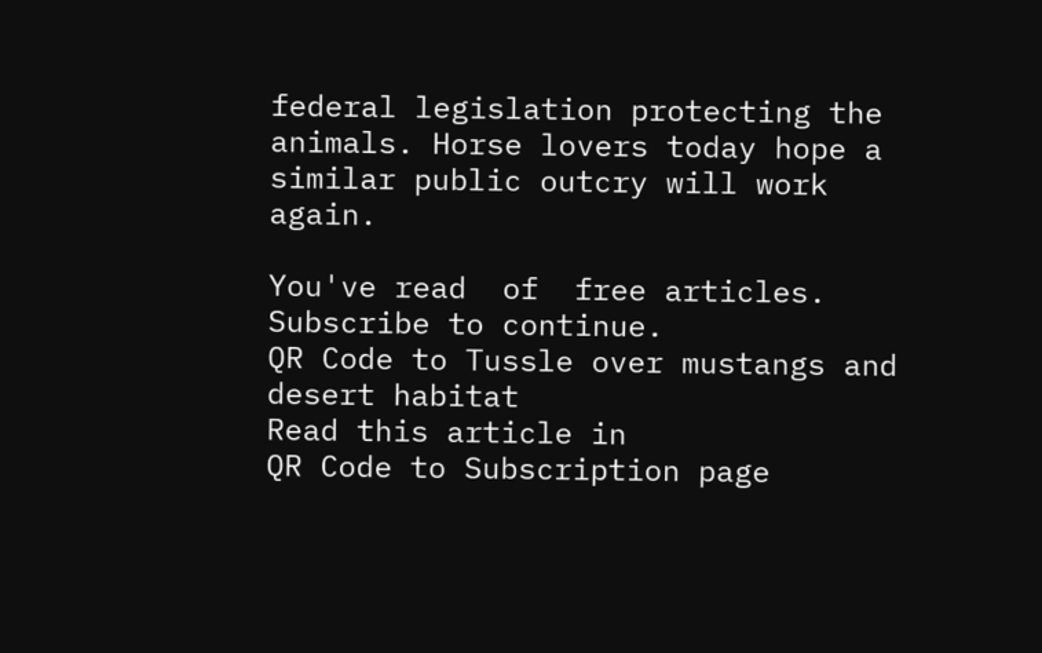federal legislation protecting the animals. Horse lovers today hope a similar public outcry will work again.

You've read  of  free articles. Subscribe to continue.
QR Code to Tussle over mustangs and desert habitat
Read this article in
QR Code to Subscription page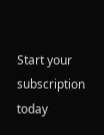Start your subscription today